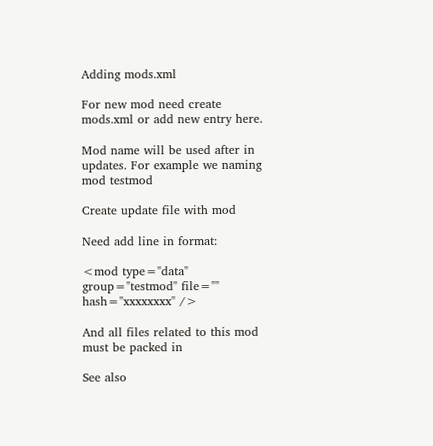Adding mods.xml

For new mod need create mods.xml or add new entry here.

Mod name will be used after in updates. For example we naming mod testmod

Create update file with mod

Need add line in format:

<mod type="data" group="testmod" file="" hash="xxxxxxxx" />

And all files related to this mod must be packed in

See also